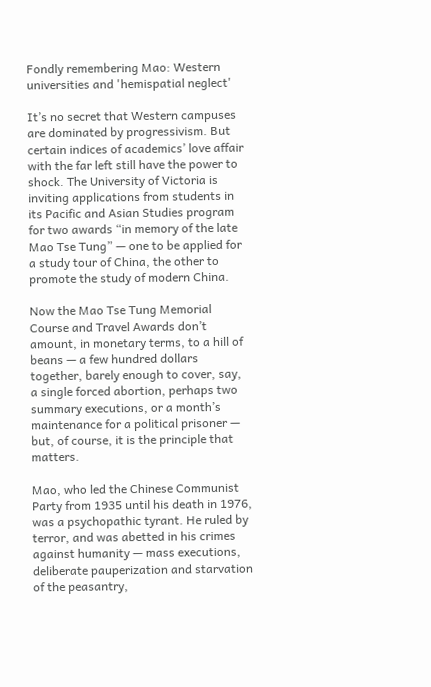Fondly remembering Mao: Western universities and 'hemispatial neglect'

It’s no secret that Western campuses are dominated by progressivism. But certain indices of academics’ love affair with the far left still have the power to shock. The University of Victoria is inviting applications from students in its Pacific and Asian Studies program for two awards “in memory of the late Mao Tse Tung” — one to be applied for a study tour of China, the other to promote the study of modern China.

Now the Mao Tse Tung Memorial Course and Travel Awards don’t amount, in monetary terms, to a hill of beans — a few hundred dollars together, barely enough to cover, say, a single forced abortion, perhaps two summary executions, or a month’s maintenance for a political prisoner — but, of course, it is the principle that matters.

Mao, who led the Chinese Communist Party from 1935 until his death in 1976, was a psychopathic tyrant. He ruled by terror, and was abetted in his crimes against humanity — mass executions, deliberate pauperization and starvation of the peasantry,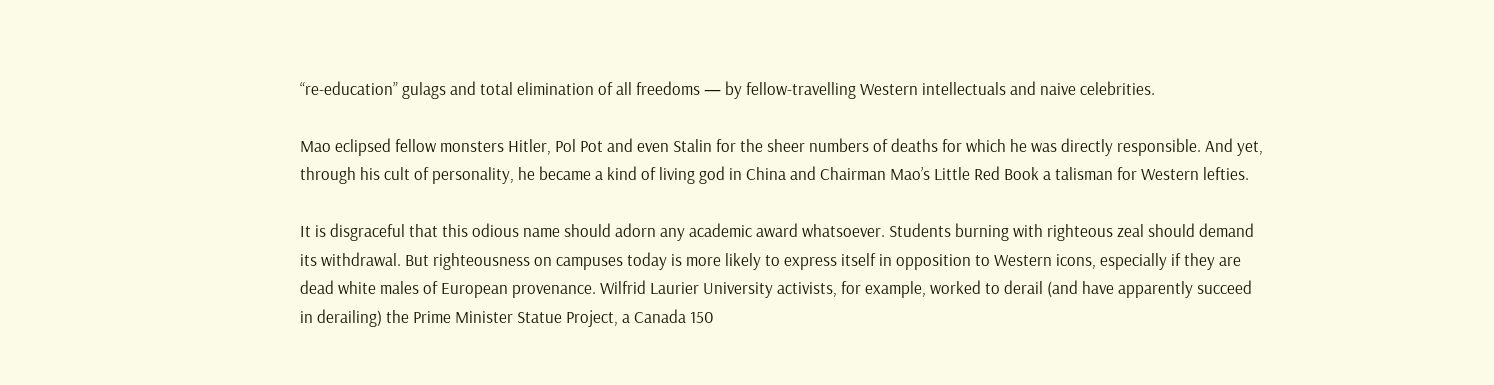“re-education” gulags and total elimination of all freedoms — by fellow-travelling Western intellectuals and naive celebrities.

Mao eclipsed fellow monsters Hitler, Pol Pot and even Stalin for the sheer numbers of deaths for which he was directly responsible. And yet, through his cult of personality, he became a kind of living god in China and Chairman Mao’s Little Red Book a talisman for Western lefties.

It is disgraceful that this odious name should adorn any academic award whatsoever. Students burning with righteous zeal should demand its withdrawal. But righteousness on campuses today is more likely to express itself in opposition to Western icons, especially if they are dead white males of European provenance. Wilfrid Laurier University activists, for example, worked to derail (and have apparently succeed in derailing) the Prime Minister Statue Project, a Canada 150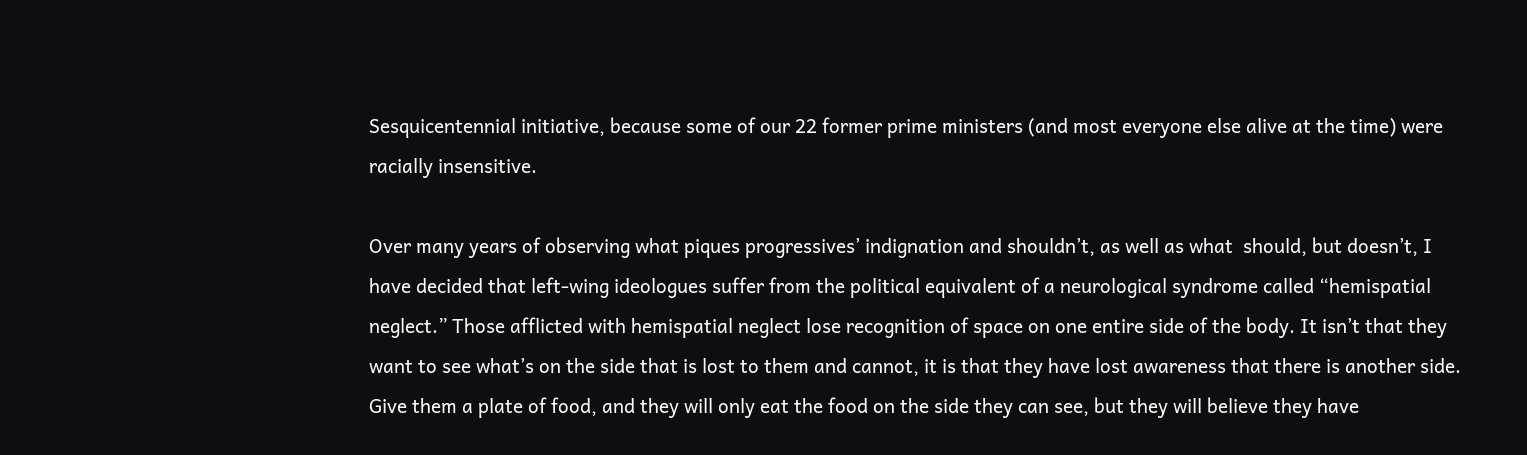Sesquicentennial initiative, because some of our 22 former prime ministers (and most everyone else alive at the time) were racially insensitive.

Over many years of observing what piques progressives’ indignation and shouldn’t, as well as what  should, but doesn’t, I have decided that left-wing ideologues suffer from the political equivalent of a neurological syndrome called “hemispatial neglect.” Those afflicted with hemispatial neglect lose recognition of space on one entire side of the body. It isn’t that they want to see what’s on the side that is lost to them and cannot, it is that they have lost awareness that there is another side. Give them a plate of food, and they will only eat the food on the side they can see, but they will believe they have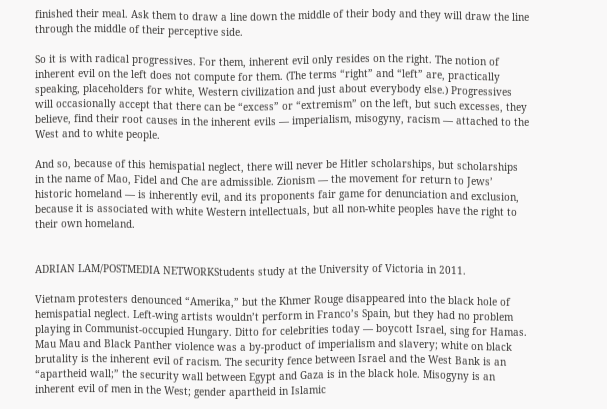finished their meal. Ask them to draw a line down the middle of their body and they will draw the line through the middle of their perceptive side.

So it is with radical progressives. For them, inherent evil only resides on the right. The notion of inherent evil on the left does not compute for them. (The terms “right” and “left” are, practically speaking, placeholders for white, Western civilization and just about everybody else.) Progressives will occasionally accept that there can be “excess” or “extremism” on the left, but such excesses, they believe, find their root causes in the inherent evils — imperialism, misogyny, racism — attached to the West and to white people.

And so, because of this hemispatial neglect, there will never be Hitler scholarships, but scholarships in the name of Mao, Fidel and Che are admissible. Zionism — the movement for return to Jews’ historic homeland — is inherently evil, and its proponents fair game for denunciation and exclusion, because it is associated with white Western intellectuals, but all non-white peoples have the right to their own homeland.


ADRIAN LAM/POSTMEDIA NETWORKStudents study at the University of Victoria in 2011.

Vietnam protesters denounced “Amerika,” but the Khmer Rouge disappeared into the black hole of hemispatial neglect. Left-wing artists wouldn’t perform in Franco’s Spain, but they had no problem playing in Communist-occupied Hungary. Ditto for celebrities today — boycott Israel, sing for Hamas. Mau Mau and Black Panther violence was a by-product of imperialism and slavery; white on black brutality is the inherent evil of racism. The security fence between Israel and the West Bank is an “apartheid wall;” the security wall between Egypt and Gaza is in the black hole. Misogyny is an inherent evil of men in the West; gender apartheid in Islamic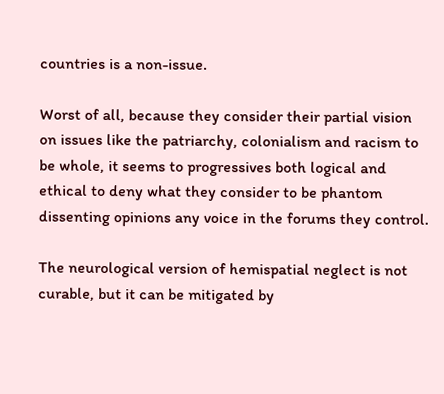countries is a non-issue.

Worst of all, because they consider their partial vision on issues like the patriarchy, colonialism and racism to be whole, it seems to progressives both logical and ethical to deny what they consider to be phantom dissenting opinions any voice in the forums they control.

The neurological version of hemispatial neglect is not curable, but it can be mitigated by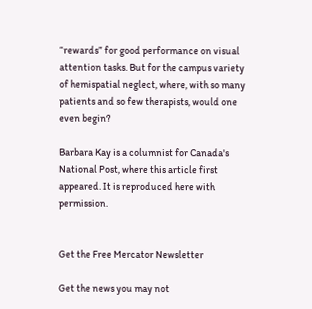“rewards” for good performance on visual attention tasks. But for the campus variety of hemispatial neglect, where, with so many patients and so few therapists, would one even begin?

Barbara Kay is a columnist for Canada's National Post, where this article first appeared. It is reproduced here with permission.


Get the Free Mercator Newsletter

Get the news you may not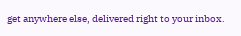get anywhere else, delivered right to your inbox.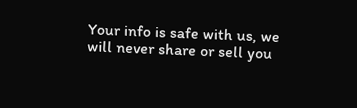Your info is safe with us, we will never share or sell you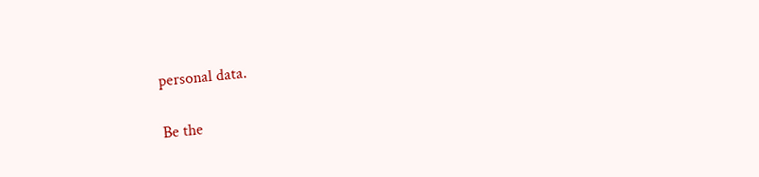personal data.

Be the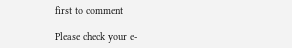first to comment

Please check your e-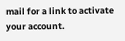mail for a link to activate your account.